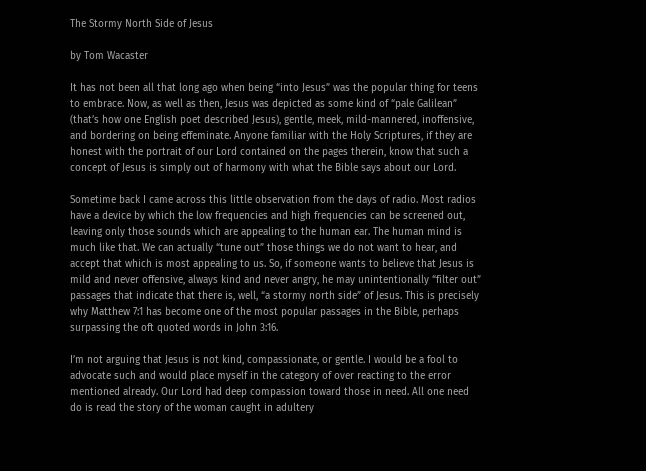The Stormy North Side of Jesus

by Tom Wacaster

It has not been all that long ago when being “into Jesus” was the popular thing for teens to embrace. Now, as well as then, Jesus was depicted as some kind of “pale Galilean” (that’s how one English poet described Jesus), gentle, meek, mild-mannered, inoffensive, and bordering on being effeminate. Anyone familiar with the Holy Scriptures, if they are honest with the portrait of our Lord contained on the pages therein, know that such a concept of Jesus is simply out of harmony with what the Bible says about our Lord.

Sometime back I came across this little observation from the days of radio. Most radios have a device by which the low frequencies and high frequencies can be screened out, leaving only those sounds which are appealing to the human ear. The human mind is much like that. We can actually “tune out” those things we do not want to hear, and accept that which is most appealing to us. So, if someone wants to believe that Jesus is mild and never offensive, always kind and never angry, he may unintentionally “filter out” passages that indicate that there is, well, “a stormy north side” of Jesus. This is precisely why Matthew 7:1 has become one of the most popular passages in the Bible, perhaps surpassing the oft quoted words in John 3:16.

I’m not arguing that Jesus is not kind, compassionate, or gentle. I would be a fool to advocate such and would place myself in the category of over reacting to the error mentioned already. Our Lord had deep compassion toward those in need. All one need do is read the story of the woman caught in adultery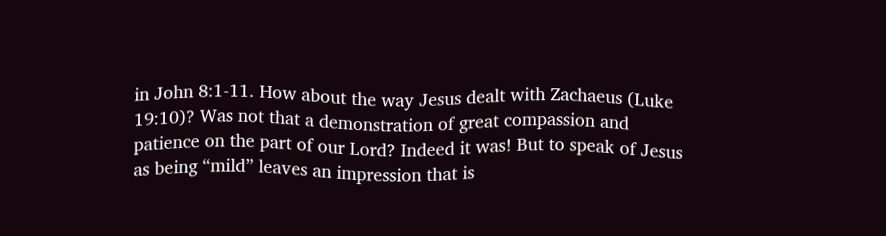in John 8:1-11. How about the way Jesus dealt with Zachaeus (Luke 19:10)? Was not that a demonstration of great compassion and patience on the part of our Lord? Indeed it was! But to speak of Jesus as being “mild” leaves an impression that is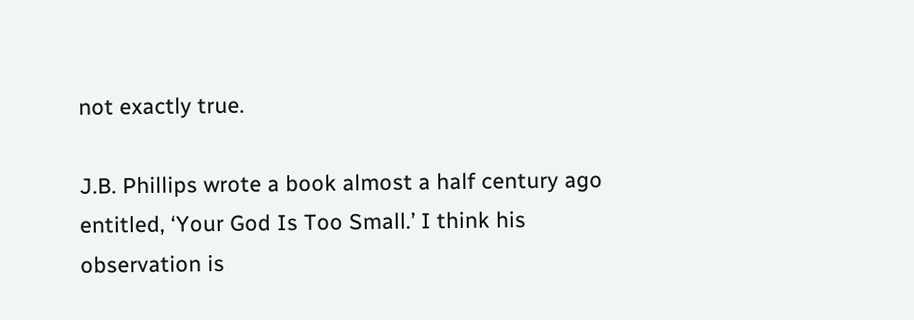not exactly true.

J.B. Phillips wrote a book almost a half century ago entitled, ‘Your God Is Too Small.’ I think his observation is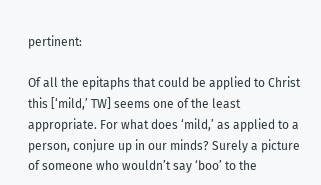pertinent:

Of all the epitaphs that could be applied to Christ this [‘mild,’ TW] seems one of the least appropriate. For what does ‘mild,’ as applied to a person, conjure up in our minds? Surely a picture of someone who wouldn’t say ‘boo’ to the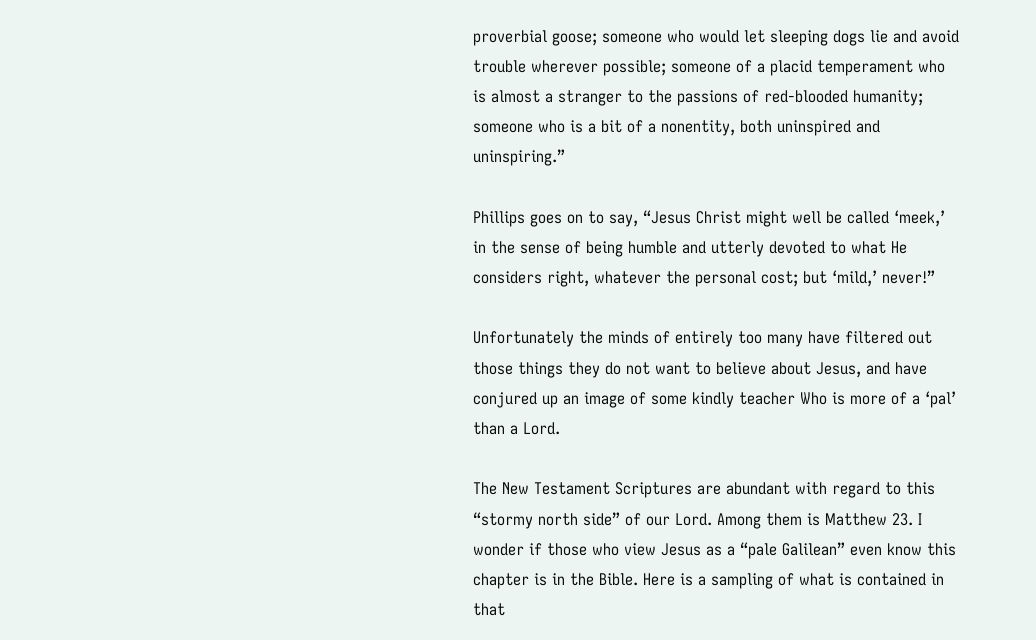proverbial goose; someone who would let sleeping dogs lie and avoid trouble wherever possible; someone of a placid temperament who is almost a stranger to the passions of red-blooded humanity; someone who is a bit of a nonentity, both uninspired and uninspiring.”

Phillips goes on to say, “Jesus Christ might well be called ‘meek,’ in the sense of being humble and utterly devoted to what He considers right, whatever the personal cost; but ‘mild,’ never!”

Unfortunately the minds of entirely too many have filtered out those things they do not want to believe about Jesus, and have conjured up an image of some kindly teacher Who is more of a ‘pal’ than a Lord.

The New Testament Scriptures are abundant with regard to this “stormy north side” of our Lord. Among them is Matthew 23. I wonder if those who view Jesus as a “pale Galilean” even know this chapter is in the Bible. Here is a sampling of what is contained in that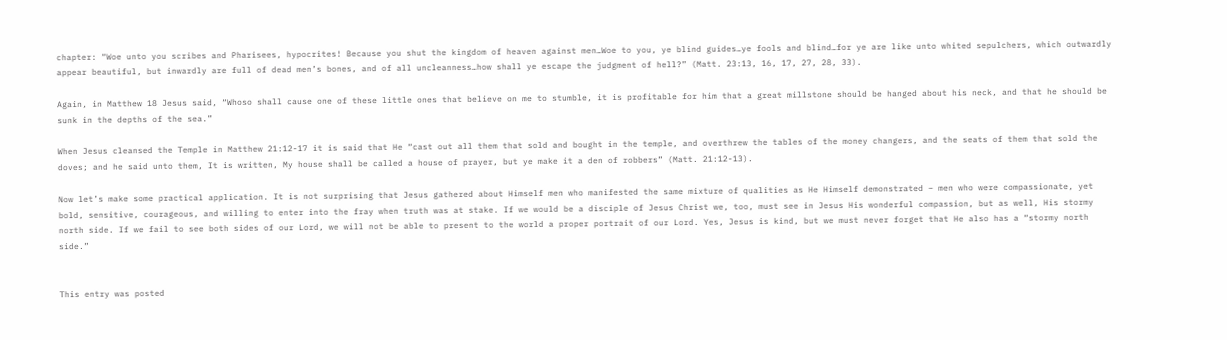chapter: “Woe unto you scribes and Pharisees, hypocrites! Because you shut the kingdom of heaven against men…Woe to you, ye blind guides…ye fools and blind…for ye are like unto whited sepulchers, which outwardly appear beautiful, but inwardly are full of dead men’s bones, and of all uncleanness…how shall ye escape the judgment of hell?” (Matt. 23:13, 16, 17, 27, 28, 33).

Again, in Matthew 18 Jesus said, “Whoso shall cause one of these little ones that believe on me to stumble, it is profitable for him that a great millstone should be hanged about his neck, and that he should be sunk in the depths of the sea.”

When Jesus cleansed the Temple in Matthew 21:12-17 it is said that He “cast out all them that sold and bought in the temple, and overthrew the tables of the money changers, and the seats of them that sold the doves; and he said unto them, It is written, My house shall be called a house of prayer, but ye make it a den of robbers” (Matt. 21:12-13).

Now let’s make some practical application. It is not surprising that Jesus gathered about Himself men who manifested the same mixture of qualities as He Himself demonstrated – men who were compassionate, yet bold, sensitive, courageous, and willing to enter into the fray when truth was at stake. If we would be a disciple of Jesus Christ we, too, must see in Jesus His wonderful compassion, but as well, His stormy north side. If we fail to see both sides of our Lord, we will not be able to present to the world a proper portrait of our Lord. Yes, Jesus is kind, but we must never forget that He also has a “stormy north side.”


This entry was posted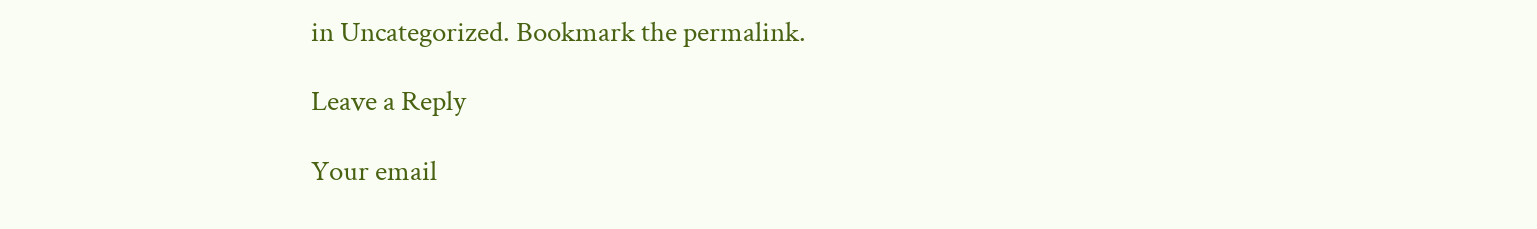in Uncategorized. Bookmark the permalink.

Leave a Reply

Your email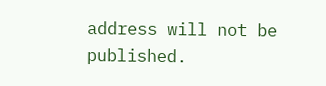address will not be published.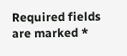Required fields are marked *